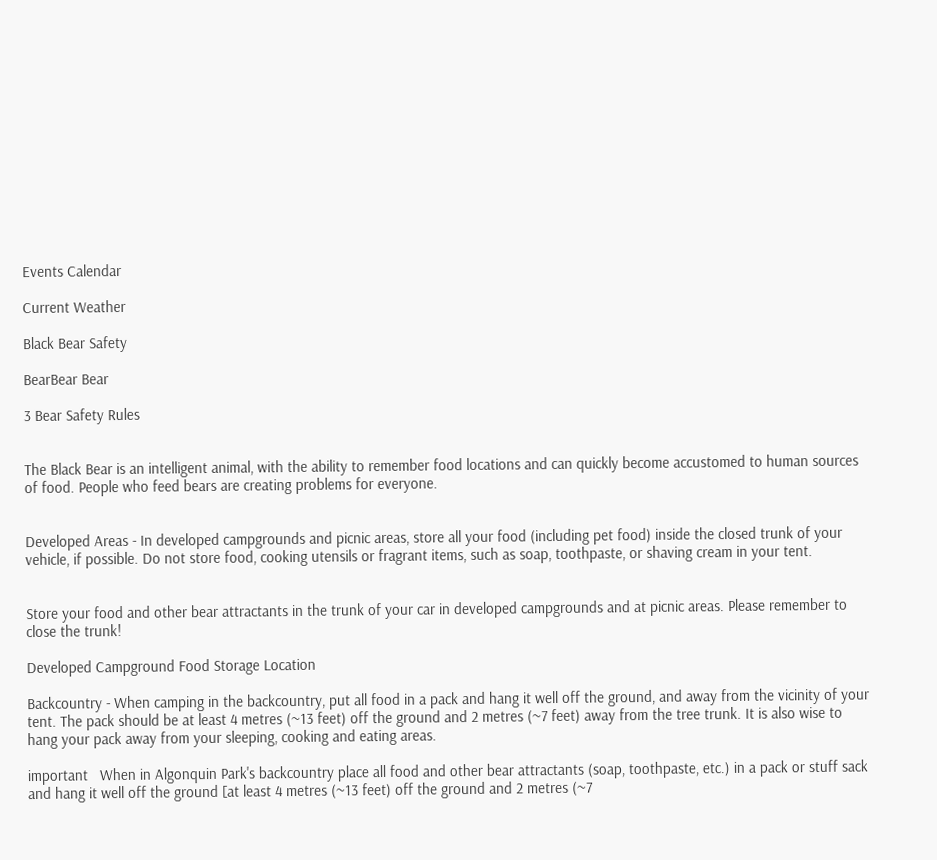Events Calendar

Current Weather

Black Bear Safety

BearBear Bear

3 Bear Safety Rules


The Black Bear is an intelligent animal, with the ability to remember food locations and can quickly become accustomed to human sources of food. People who feed bears are creating problems for everyone.


Developed Areas - In developed campgrounds and picnic areas, store all your food (including pet food) inside the closed trunk of your vehicle, if possible. Do not store food, cooking utensils or fragrant items, such as soap, toothpaste, or shaving cream in your tent.


Store your food and other bear attractants in the trunk of your car in developed campgrounds and at picnic areas. Please remember to close the trunk!

Developed Campground Food Storage Location

Backcountry - When camping in the backcountry, put all food in a pack and hang it well off the ground, and away from the vicinity of your tent. The pack should be at least 4 metres (~13 feet) off the ground and 2 metres (~7 feet) away from the tree trunk. It is also wise to hang your pack away from your sleeping, cooking and eating areas.

important   When in Algonquin Park's backcountry place all food and other bear attractants (soap, toothpaste, etc.) in a pack or stuff sack and hang it well off the ground [at least 4 metres (~13 feet) off the ground and 2 metres (~7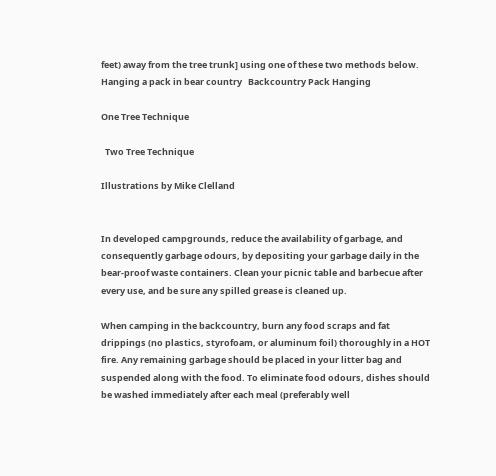feet) away from the tree trunk] using one of these two methods below.
Hanging a pack in bear country   Backcountry Pack Hanging

One Tree Technique

  Two Tree Technique

Illustrations by Mike Clelland


In developed campgrounds, reduce the availability of garbage, and consequently garbage odours, by depositing your garbage daily in the bear-proof waste containers. Clean your picnic table and barbecue after every use, and be sure any spilled grease is cleaned up.

When camping in the backcountry, burn any food scraps and fat drippings (no plastics, styrofoam, or aluminum foil) thoroughly in a HOT fire. Any remaining garbage should be placed in your litter bag and suspended along with the food. To eliminate food odours, dishes should be washed immediately after each meal (preferably well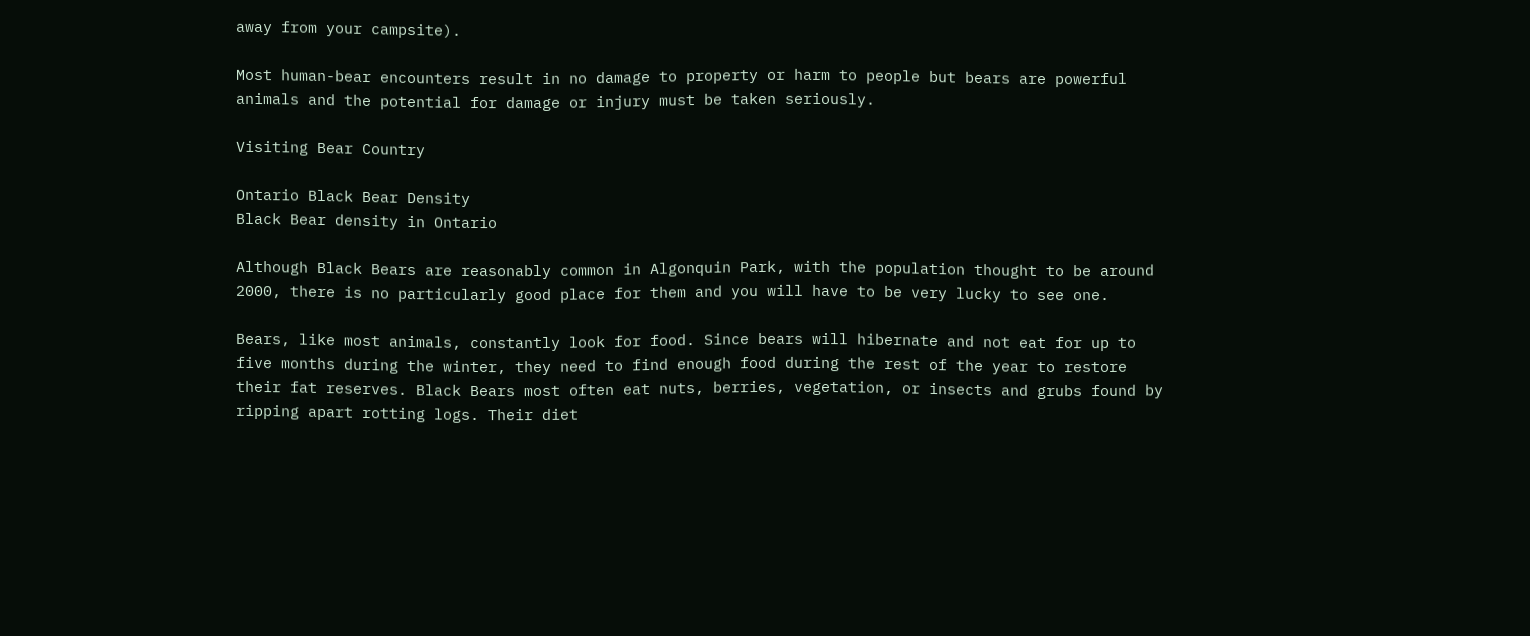away from your campsite).

Most human-bear encounters result in no damage to property or harm to people but bears are powerful animals and the potential for damage or injury must be taken seriously.

Visiting Bear Country

Ontario Black Bear Density
Black Bear density in Ontario

Although Black Bears are reasonably common in Algonquin Park, with the population thought to be around 2000, there is no particularly good place for them and you will have to be very lucky to see one.

Bears, like most animals, constantly look for food. Since bears will hibernate and not eat for up to five months during the winter, they need to find enough food during the rest of the year to restore their fat reserves. Black Bears most often eat nuts, berries, vegetation, or insects and grubs found by ripping apart rotting logs. Their diet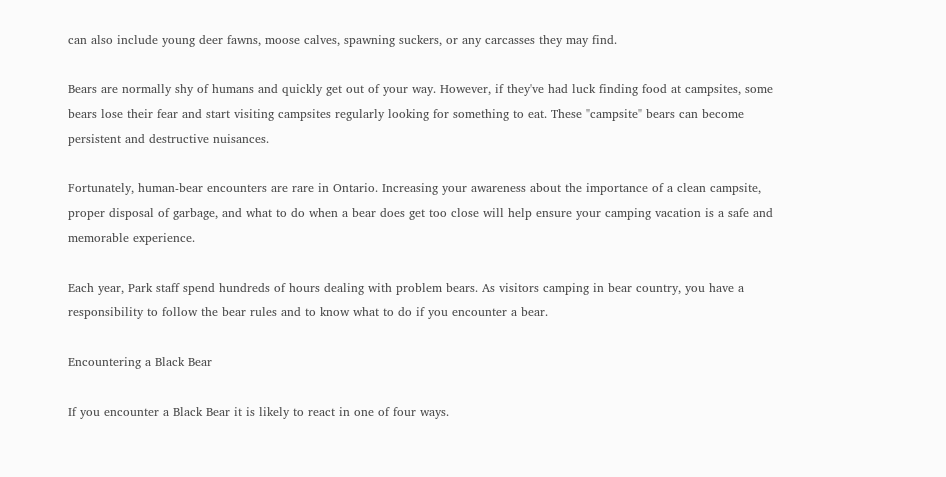can also include young deer fawns, moose calves, spawning suckers, or any carcasses they may find.

Bears are normally shy of humans and quickly get out of your way. However, if they've had luck finding food at campsites, some bears lose their fear and start visiting campsites regularly looking for something to eat. These "campsite" bears can become persistent and destructive nuisances.

Fortunately, human-bear encounters are rare in Ontario. Increasing your awareness about the importance of a clean campsite, proper disposal of garbage, and what to do when a bear does get too close will help ensure your camping vacation is a safe and memorable experience.

Each year, Park staff spend hundreds of hours dealing with problem bears. As visitors camping in bear country, you have a responsibility to follow the bear rules and to know what to do if you encounter a bear.

Encountering a Black Bear

If you encounter a Black Bear it is likely to react in one of four ways.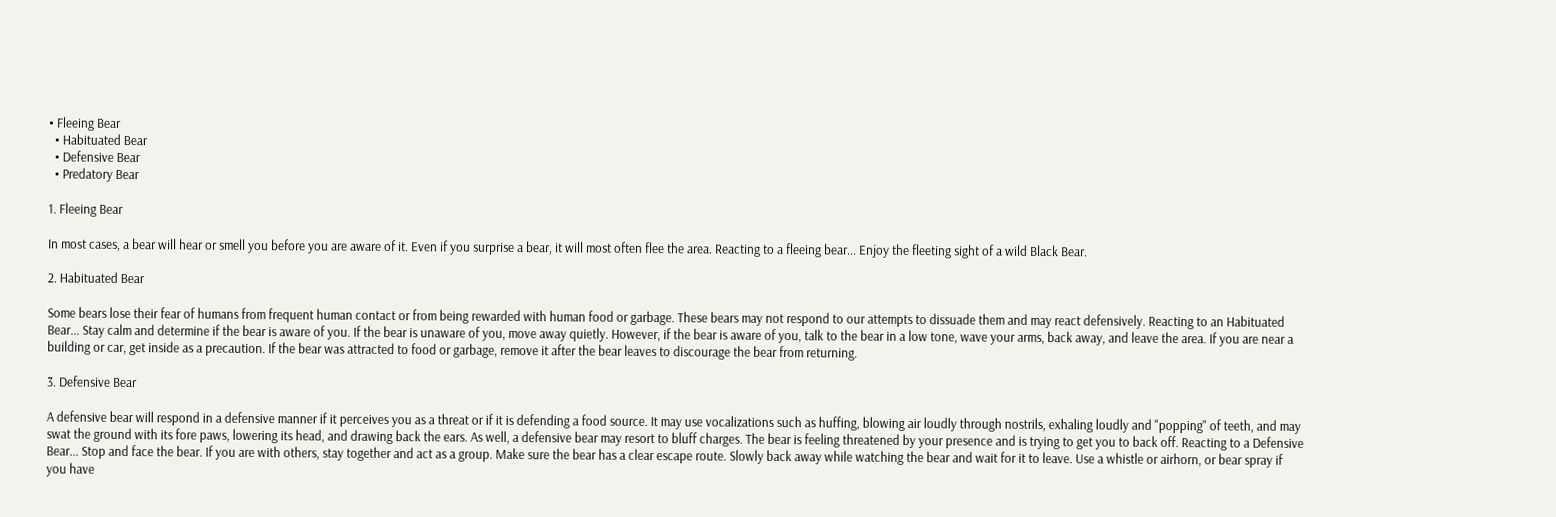• Fleeing Bear
  • Habituated Bear
  • Defensive Bear
  • Predatory Bear

1. Fleeing Bear

In most cases, a bear will hear or smell you before you are aware of it. Even if you surprise a bear, it will most often flee the area. Reacting to a fleeing bear... Enjoy the fleeting sight of a wild Black Bear.

2. Habituated Bear

Some bears lose their fear of humans from frequent human contact or from being rewarded with human food or garbage. These bears may not respond to our attempts to dissuade them and may react defensively. Reacting to an Habituated Bear... Stay calm and determine if the bear is aware of you. If the bear is unaware of you, move away quietly. However, if the bear is aware of you, talk to the bear in a low tone, wave your arms, back away, and leave the area. If you are near a building or car, get inside as a precaution. If the bear was attracted to food or garbage, remove it after the bear leaves to discourage the bear from returning.

3. Defensive Bear

A defensive bear will respond in a defensive manner if it perceives you as a threat or if it is defending a food source. It may use vocalizations such as huffing, blowing air loudly through nostrils, exhaling loudly and "popping" of teeth, and may swat the ground with its fore paws, lowering its head, and drawing back the ears. As well, a defensive bear may resort to bluff charges. The bear is feeling threatened by your presence and is trying to get you to back off. Reacting to a Defensive Bear... Stop and face the bear. If you are with others, stay together and act as a group. Make sure the bear has a clear escape route. Slowly back away while watching the bear and wait for it to leave. Use a whistle or airhorn, or bear spray if you have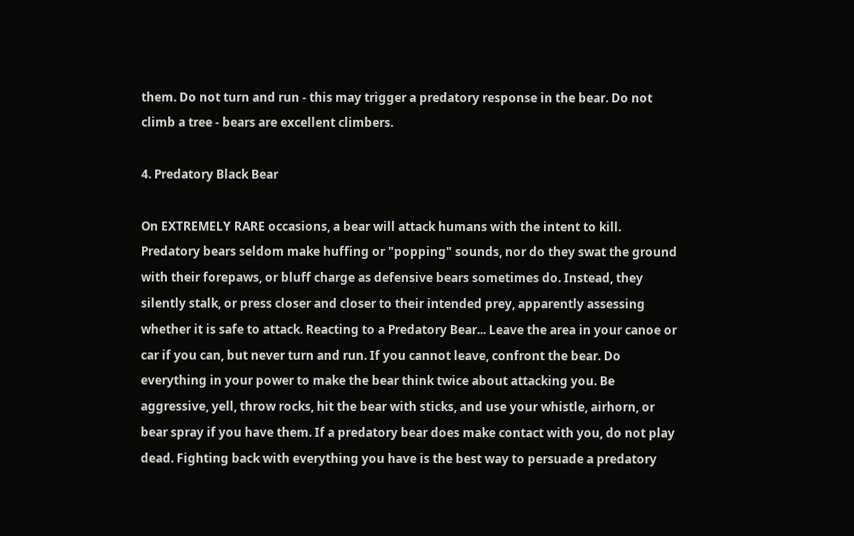them. Do not turn and run - this may trigger a predatory response in the bear. Do not climb a tree - bears are excellent climbers.

4. Predatory Black Bear

On EXTREMELY RARE occasions, a bear will attack humans with the intent to kill. Predatory bears seldom make huffing or "popping" sounds, nor do they swat the ground with their forepaws, or bluff charge as defensive bears sometimes do. Instead, they silently stalk, or press closer and closer to their intended prey, apparently assessing whether it is safe to attack. Reacting to a Predatory Bear... Leave the area in your canoe or car if you can, but never turn and run. If you cannot leave, confront the bear. Do everything in your power to make the bear think twice about attacking you. Be aggressive, yell, throw rocks, hit the bear with sticks, and use your whistle, airhorn, or bear spray if you have them. If a predatory bear does make contact with you, do not play dead. Fighting back with everything you have is the best way to persuade a predatory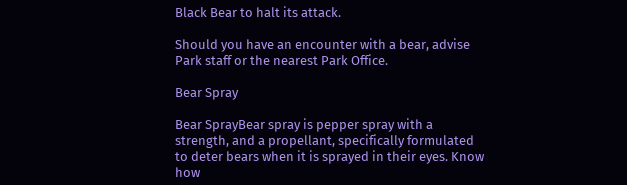Black Bear to halt its attack.

Should you have an encounter with a bear, advise Park staff or the nearest Park Office.

Bear Spray

Bear SprayBear spray is pepper spray with a strength, and a propellant, specifically formulated to deter bears when it is sprayed in their eyes. Know how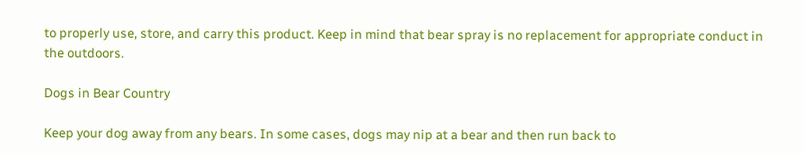to properly use, store, and carry this product. Keep in mind that bear spray is no replacement for appropriate conduct in the outdoors.

Dogs in Bear Country

Keep your dog away from any bears. In some cases, dogs may nip at a bear and then run back to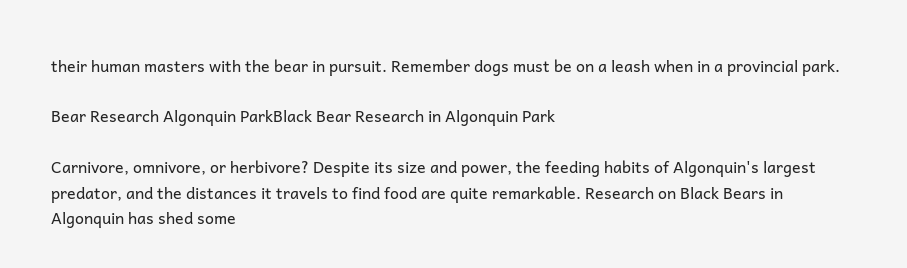their human masters with the bear in pursuit. Remember dogs must be on a leash when in a provincial park.

Bear Research Algonquin ParkBlack Bear Research in Algonquin Park

Carnivore, omnivore, or herbivore? Despite its size and power, the feeding habits of Algonquin's largest predator, and the distances it travels to find food are quite remarkable. Research on Black Bears in Algonquin has shed some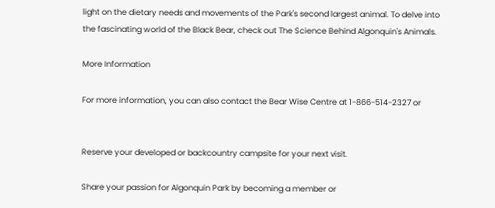light on the dietary needs and movements of the Park's second largest animal. To delve into the fascinating world of the Black Bear, check out The Science Behind Algonquin's Animals.

More Information

For more information, you can also contact the Bear Wise Centre at 1-866-514-2327 or


Reserve your developed or backcountry campsite for your next visit.

Share your passion for Algonquin Park by becoming a member or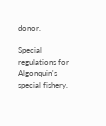donor.

Special regulations for Algonquin's special fishery.